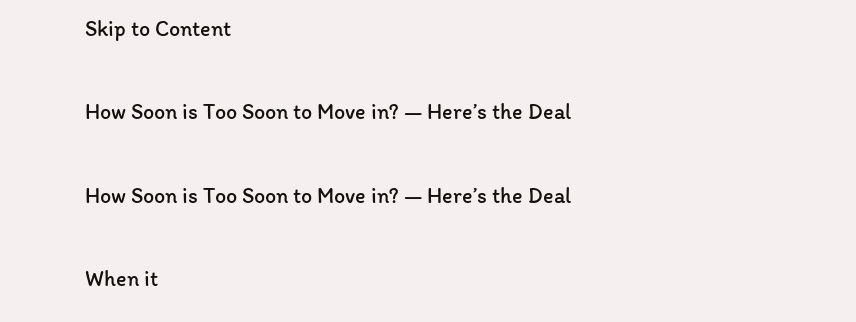Skip to Content

How Soon is Too Soon to Move in? — Here’s the Deal

How Soon is Too Soon to Move in? — Here’s the Deal

When it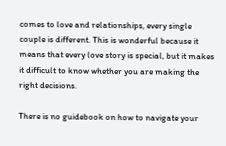comes to love and relationships, every single couple is different. This is wonderful because it means that every love story is special, but it makes it difficult to know whether you are making the right decisions.

There is no guidebook on how to navigate your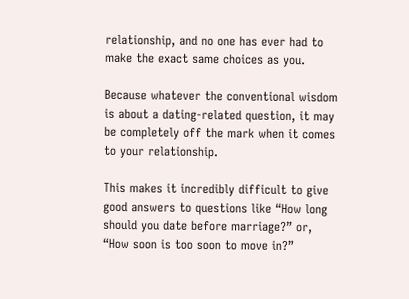relationship, and no one has ever had to make the exact same choices as you.

Because whatever the conventional wisdom is about a dating-related question, it may be completely off the mark when it comes to your relationship.

This makes it incredibly difficult to give good answers to questions like “How long should you date before marriage?” or, “How soon is too soon to move in?”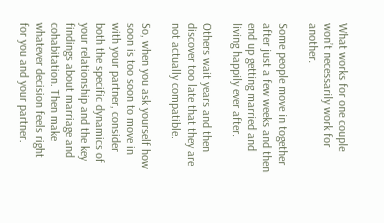What works for one couple won’t necessarily work for another.

Some people move in together after just a few weeks and then end up getting married and living happily ever after.

Others wait years and then discover too late that they are not actually compatible.

So, when you ask yourself how soon is too soon to move in with your partner, consider both the specific dynamics of your relationship and the key findings about marriage and cohabitation. Then make whatever decision feels right for you and your partner.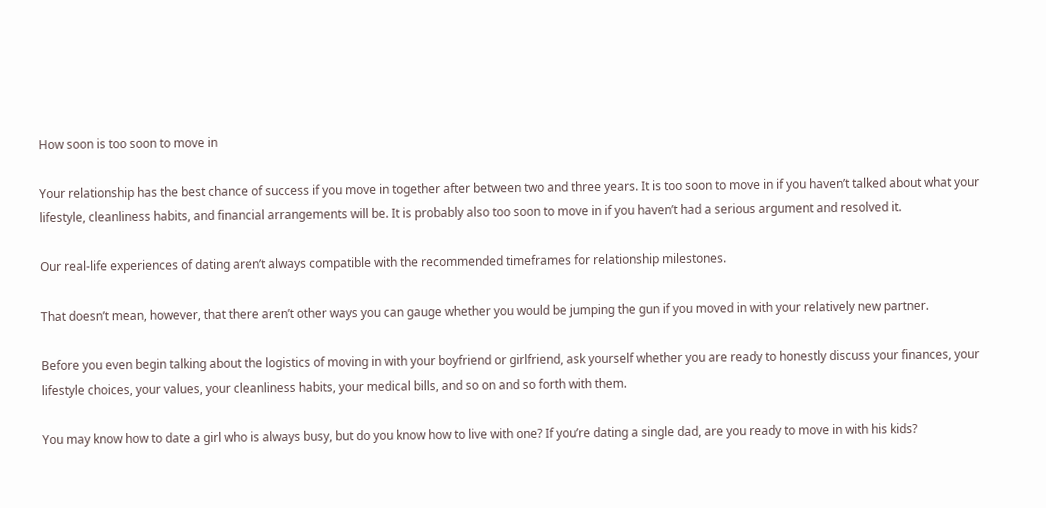How soon is too soon to move in

Your relationship has the best chance of success if you move in together after between two and three years. It is too soon to move in if you haven’t talked about what your lifestyle, cleanliness habits, and financial arrangements will be. It is probably also too soon to move in if you haven’t had a serious argument and resolved it.

Our real-life experiences of dating aren’t always compatible with the recommended timeframes for relationship milestones.

That doesn’t mean, however, that there aren’t other ways you can gauge whether you would be jumping the gun if you moved in with your relatively new partner.

Before you even begin talking about the logistics of moving in with your boyfriend or girlfriend, ask yourself whether you are ready to honestly discuss your finances, your lifestyle choices, your values, your cleanliness habits, your medical bills, and so on and so forth with them.

You may know how to date a girl who is always busy, but do you know how to live with one? If you’re dating a single dad, are you ready to move in with his kids?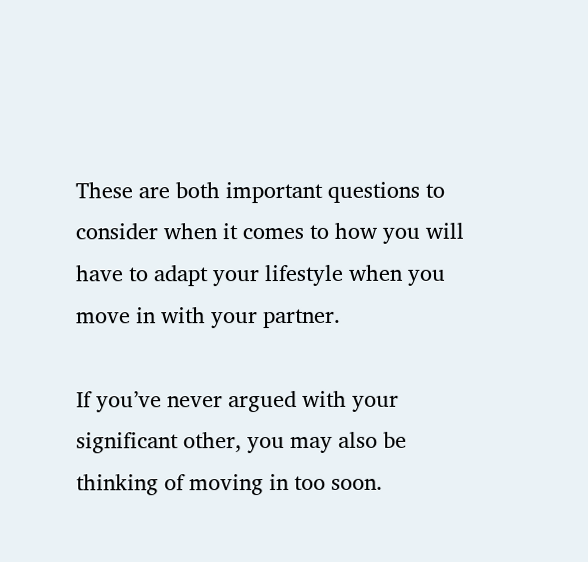These are both important questions to consider when it comes to how you will have to adapt your lifestyle when you move in with your partner.

If you’ve never argued with your significant other, you may also be thinking of moving in too soon.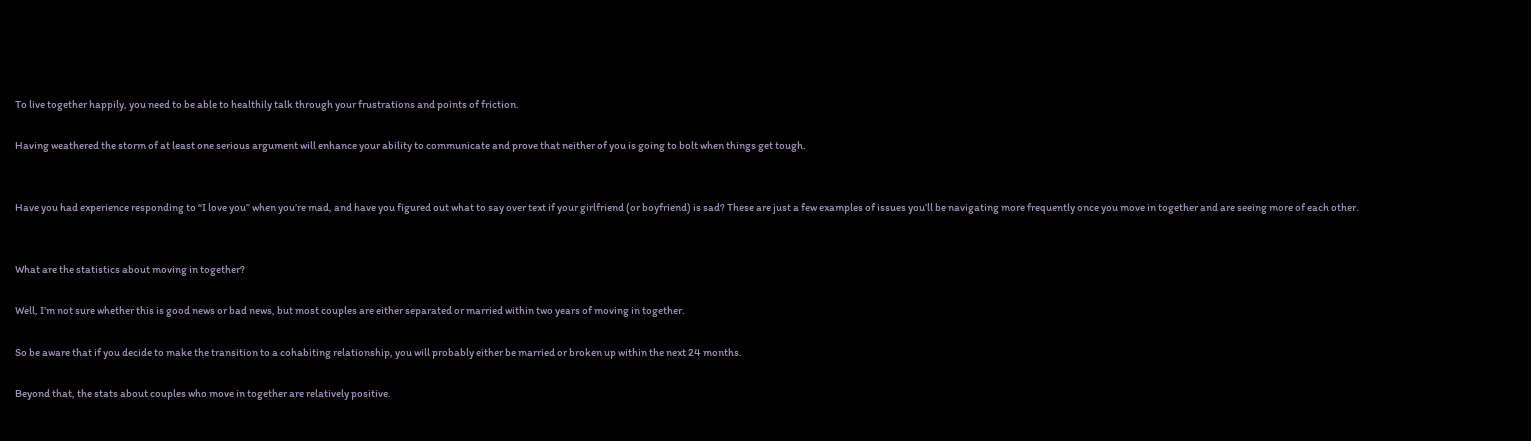To live together happily, you need to be able to healthily talk through your frustrations and points of friction.

Having weathered the storm of at least one serious argument will enhance your ability to communicate and prove that neither of you is going to bolt when things get tough.


Have you had experience responding to “I love you” when you’re mad, and have you figured out what to say over text if your girlfriend (or boyfriend) is sad? These are just a few examples of issues you’ll be navigating more frequently once you move in together and are seeing more of each other.


What are the statistics about moving in together?

Well, I’m not sure whether this is good news or bad news, but most couples are either separated or married within two years of moving in together.

So be aware that if you decide to make the transition to a cohabiting relationship, you will probably either be married or broken up within the next 24 months.

Beyond that, the stats about couples who move in together are relatively positive.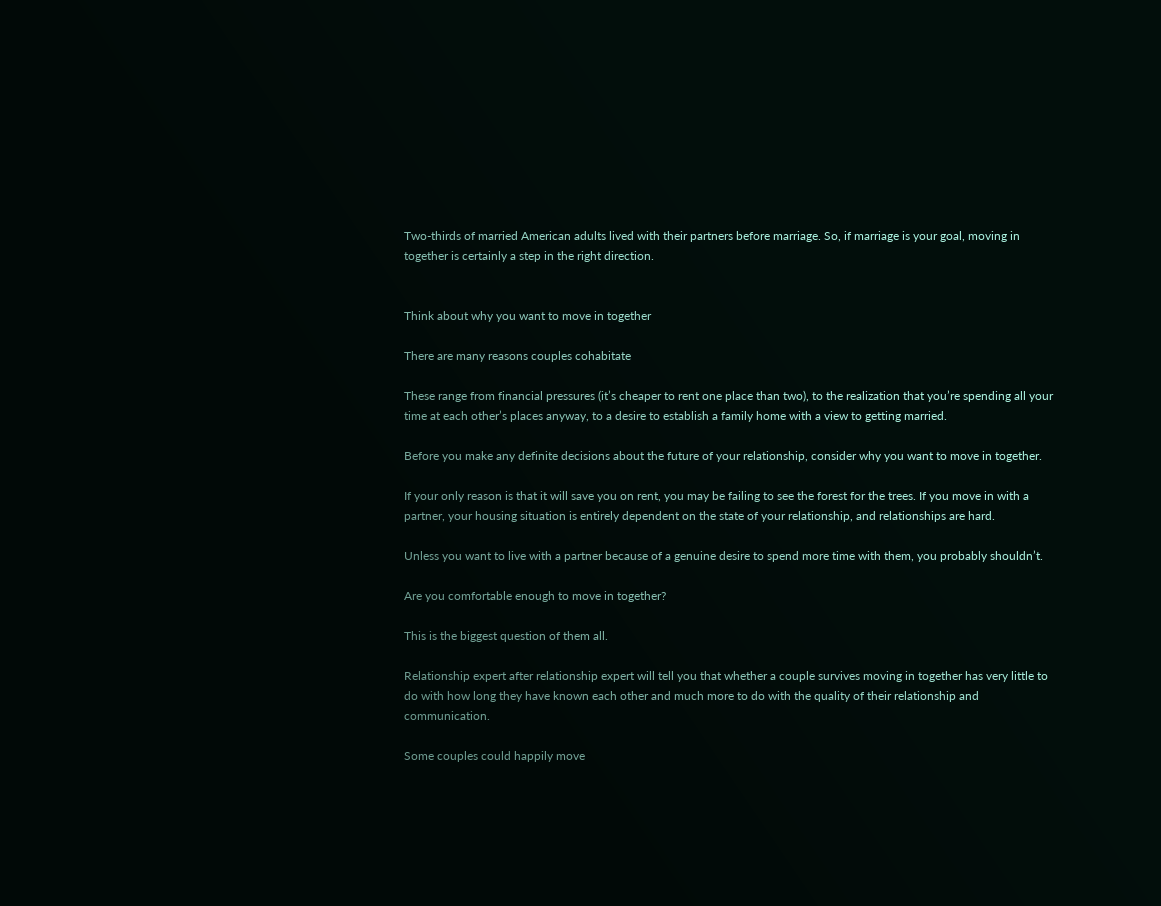Two-thirds of married American adults lived with their partners before marriage. So, if marriage is your goal, moving in together is certainly a step in the right direction.


Think about why you want to move in together

There are many reasons couples cohabitate

These range from financial pressures (it’s cheaper to rent one place than two), to the realization that you’re spending all your time at each other’s places anyway, to a desire to establish a family home with a view to getting married.

Before you make any definite decisions about the future of your relationship, consider why you want to move in together.

If your only reason is that it will save you on rent, you may be failing to see the forest for the trees. If you move in with a partner, your housing situation is entirely dependent on the state of your relationship, and relationships are hard.

Unless you want to live with a partner because of a genuine desire to spend more time with them, you probably shouldn’t.

Are you comfortable enough to move in together?

This is the biggest question of them all.

Relationship expert after relationship expert will tell you that whether a couple survives moving in together has very little to do with how long they have known each other and much more to do with the quality of their relationship and communication.

Some couples could happily move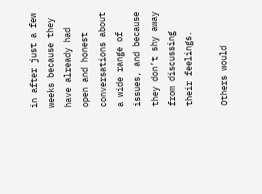in after just a few weeks because they have already had open and honest conversations about a wide range of issues, and because they don’t shy away from discussing their feelings.

Others would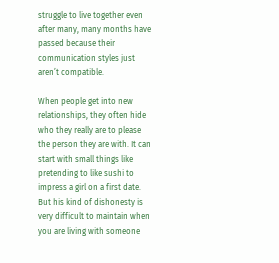struggle to live together even after many, many months have passed because their communication styles just aren’t compatible.

When people get into new relationships, they often hide who they really are to please the person they are with. It can start with small things like pretending to like sushi to impress a girl on a first date. But his kind of dishonesty is very difficult to maintain when you are living with someone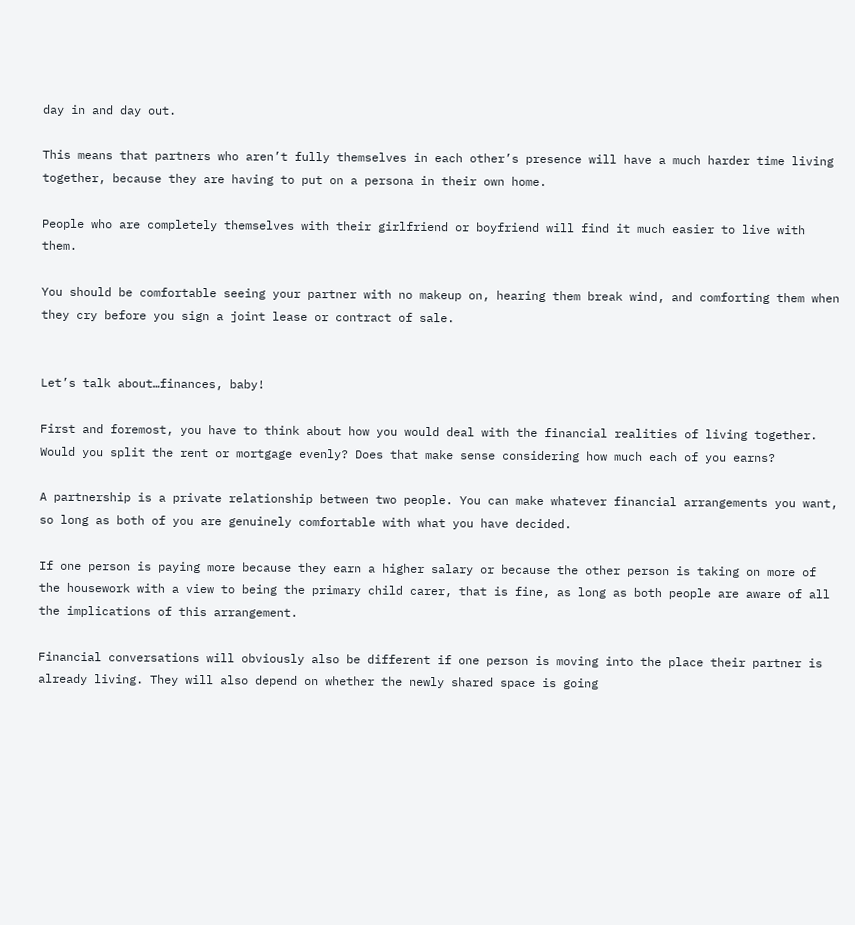day in and day out.

This means that partners who aren’t fully themselves in each other’s presence will have a much harder time living together, because they are having to put on a persona in their own home.

People who are completely themselves with their girlfriend or boyfriend will find it much easier to live with them.

You should be comfortable seeing your partner with no makeup on, hearing them break wind, and comforting them when they cry before you sign a joint lease or contract of sale.


Let’s talk about…finances, baby!

First and foremost, you have to think about how you would deal with the financial realities of living together. Would you split the rent or mortgage evenly? Does that make sense considering how much each of you earns?

A partnership is a private relationship between two people. You can make whatever financial arrangements you want, so long as both of you are genuinely comfortable with what you have decided.

If one person is paying more because they earn a higher salary or because the other person is taking on more of the housework with a view to being the primary child carer, that is fine, as long as both people are aware of all the implications of this arrangement.

Financial conversations will obviously also be different if one person is moving into the place their partner is already living. They will also depend on whether the newly shared space is going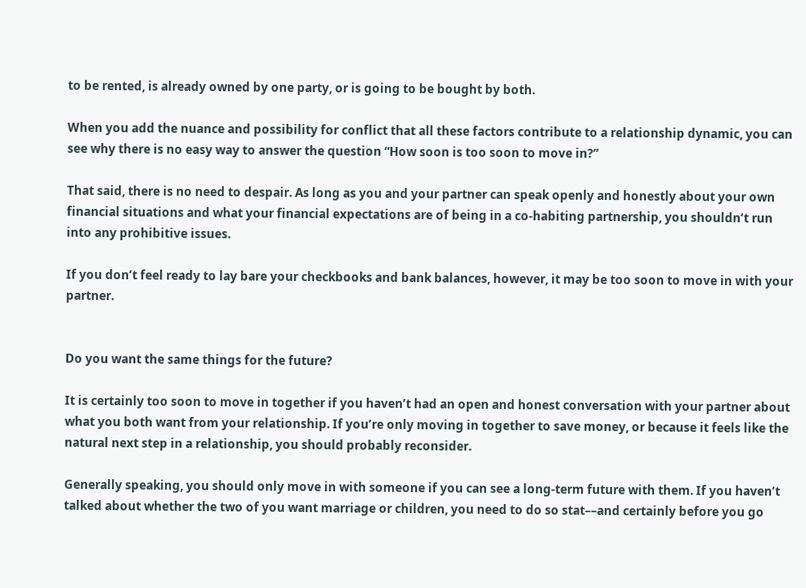to be rented, is already owned by one party, or is going to be bought by both.

When you add the nuance and possibility for conflict that all these factors contribute to a relationship dynamic, you can see why there is no easy way to answer the question “How soon is too soon to move in?”

That said, there is no need to despair. As long as you and your partner can speak openly and honestly about your own financial situations and what your financial expectations are of being in a co-habiting partnership, you shouldn’t run into any prohibitive issues.

If you don’t feel ready to lay bare your checkbooks and bank balances, however, it may be too soon to move in with your partner.


Do you want the same things for the future?

It is certainly too soon to move in together if you haven’t had an open and honest conversation with your partner about what you both want from your relationship. If you’re only moving in together to save money, or because it feels like the natural next step in a relationship, you should probably reconsider.

Generally speaking, you should only move in with someone if you can see a long-term future with them. If you haven’t talked about whether the two of you want marriage or children, you need to do so stat––and certainly before you go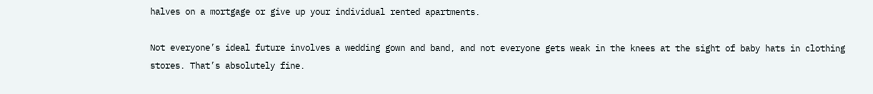halves on a mortgage or give up your individual rented apartments.

Not everyone’s ideal future involves a wedding gown and band, and not everyone gets weak in the knees at the sight of baby hats in clothing stores. That’s absolutely fine.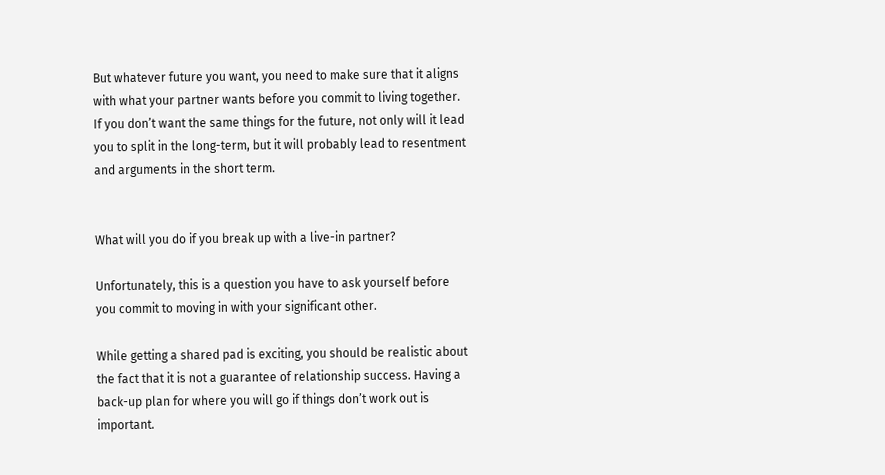But whatever future you want, you need to make sure that it aligns with what your partner wants before you commit to living together. If you don’t want the same things for the future, not only will it lead you to split in the long-term, but it will probably lead to resentment and arguments in the short term.


What will you do if you break up with a live-in partner?

Unfortunately, this is a question you have to ask yourself before you commit to moving in with your significant other.

While getting a shared pad is exciting, you should be realistic about the fact that it is not a guarantee of relationship success. Having a back-up plan for where you will go if things don’t work out is important.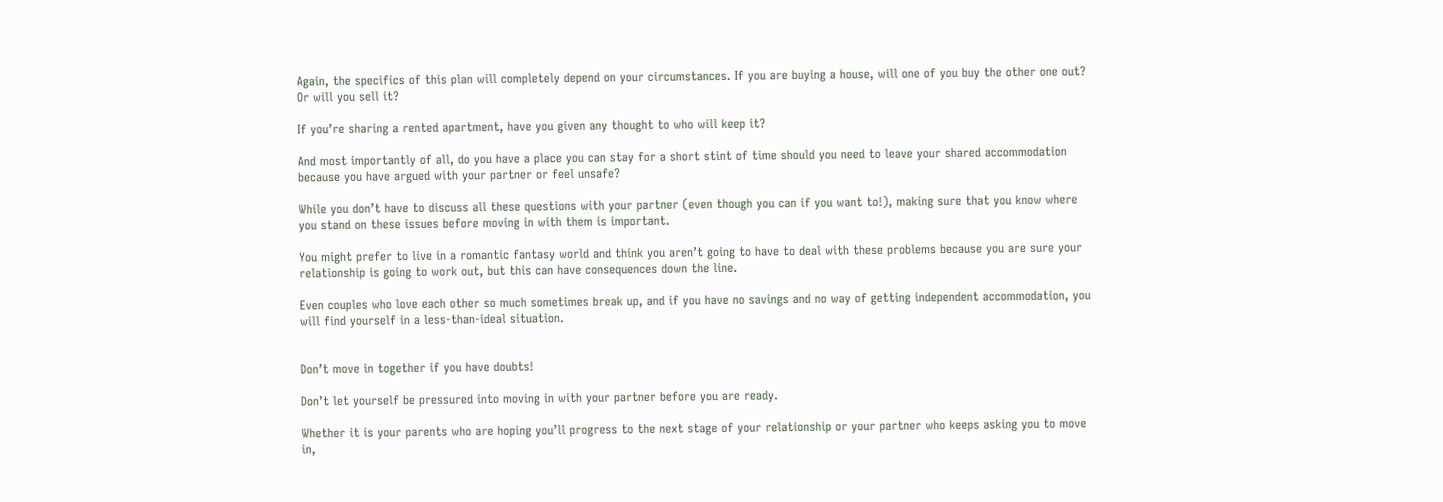Again, the specifics of this plan will completely depend on your circumstances. If you are buying a house, will one of you buy the other one out? Or will you sell it?

If you’re sharing a rented apartment, have you given any thought to who will keep it?

And most importantly of all, do you have a place you can stay for a short stint of time should you need to leave your shared accommodation because you have argued with your partner or feel unsafe?

While you don’t have to discuss all these questions with your partner (even though you can if you want to!), making sure that you know where you stand on these issues before moving in with them is important.

You might prefer to live in a romantic fantasy world and think you aren’t going to have to deal with these problems because you are sure your relationship is going to work out, but this can have consequences down the line.

Even couples who love each other so much sometimes break up, and if you have no savings and no way of getting independent accommodation, you will find yourself in a less-than-ideal situation.


Don’t move in together if you have doubts!

Don’t let yourself be pressured into moving in with your partner before you are ready.

Whether it is your parents who are hoping you’ll progress to the next stage of your relationship or your partner who keeps asking you to move in,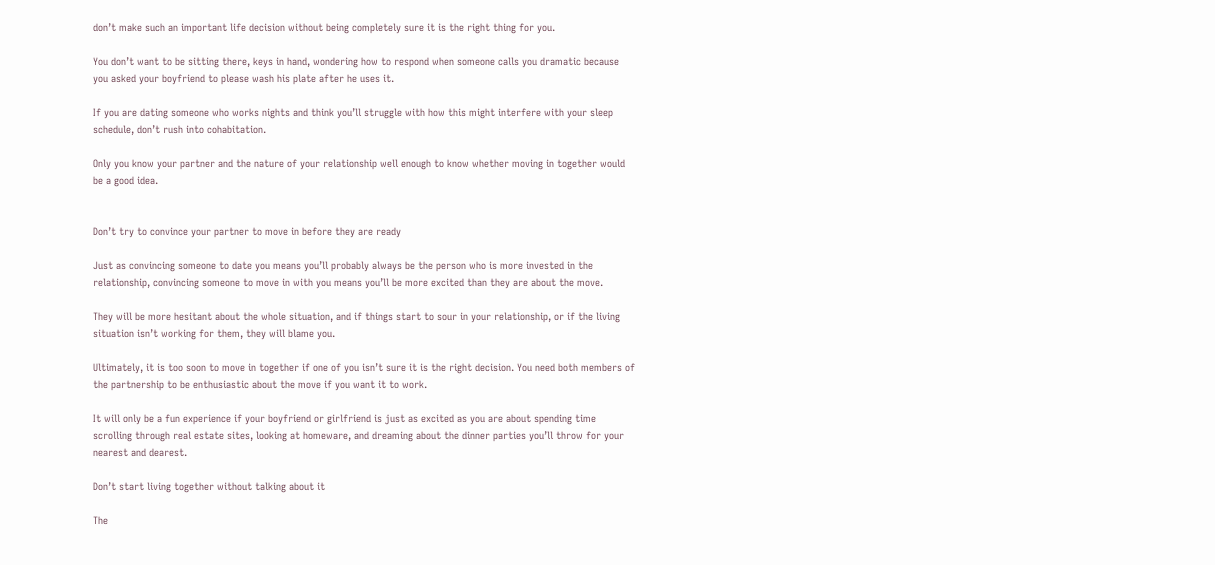don’t make such an important life decision without being completely sure it is the right thing for you.

You don’t want to be sitting there, keys in hand, wondering how to respond when someone calls you dramatic because you asked your boyfriend to please wash his plate after he uses it.

If you are dating someone who works nights and think you’ll struggle with how this might interfere with your sleep schedule, don’t rush into cohabitation.

Only you know your partner and the nature of your relationship well enough to know whether moving in together would be a good idea.


Don’t try to convince your partner to move in before they are ready

Just as convincing someone to date you means you’ll probably always be the person who is more invested in the relationship, convincing someone to move in with you means you’ll be more excited than they are about the move.

They will be more hesitant about the whole situation, and if things start to sour in your relationship, or if the living situation isn’t working for them, they will blame you.

Ultimately, it is too soon to move in together if one of you isn’t sure it is the right decision. You need both members of the partnership to be enthusiastic about the move if you want it to work.

It will only be a fun experience if your boyfriend or girlfriend is just as excited as you are about spending time scrolling through real estate sites, looking at homeware, and dreaming about the dinner parties you’ll throw for your nearest and dearest.

Don’t start living together without talking about it

The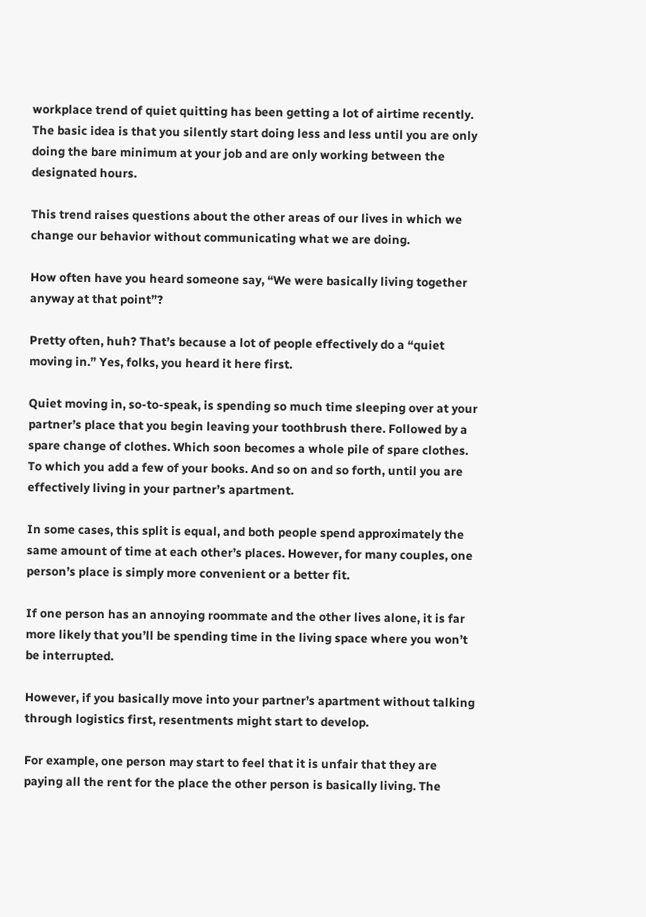workplace trend of quiet quitting has been getting a lot of airtime recently. The basic idea is that you silently start doing less and less until you are only doing the bare minimum at your job and are only working between the designated hours.

This trend raises questions about the other areas of our lives in which we change our behavior without communicating what we are doing.

How often have you heard someone say, “We were basically living together anyway at that point”?

Pretty often, huh? That’s because a lot of people effectively do a “quiet moving in.” Yes, folks, you heard it here first.

Quiet moving in, so-to-speak, is spending so much time sleeping over at your partner’s place that you begin leaving your toothbrush there. Followed by a spare change of clothes. Which soon becomes a whole pile of spare clothes. To which you add a few of your books. And so on and so forth, until you are effectively living in your partner’s apartment.

In some cases, this split is equal, and both people spend approximately the same amount of time at each other’s places. However, for many couples, one person’s place is simply more convenient or a better fit.

If one person has an annoying roommate and the other lives alone, it is far more likely that you’ll be spending time in the living space where you won’t be interrupted.

However, if you basically move into your partner’s apartment without talking through logistics first, resentments might start to develop.

For example, one person may start to feel that it is unfair that they are paying all the rent for the place the other person is basically living. The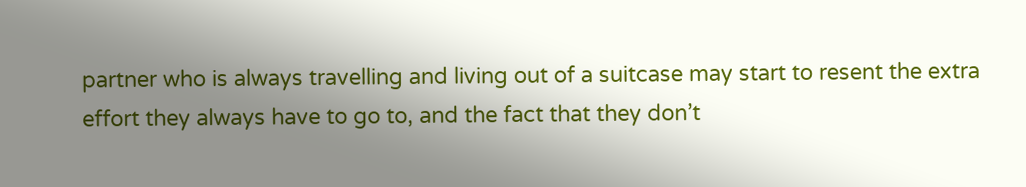partner who is always travelling and living out of a suitcase may start to resent the extra effort they always have to go to, and the fact that they don’t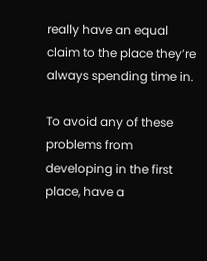really have an equal claim to the place they’re always spending time in.

To avoid any of these problems from developing in the first place, have a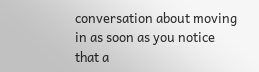conversation about moving in as soon as you notice that a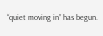“quiet moving in” has begun.